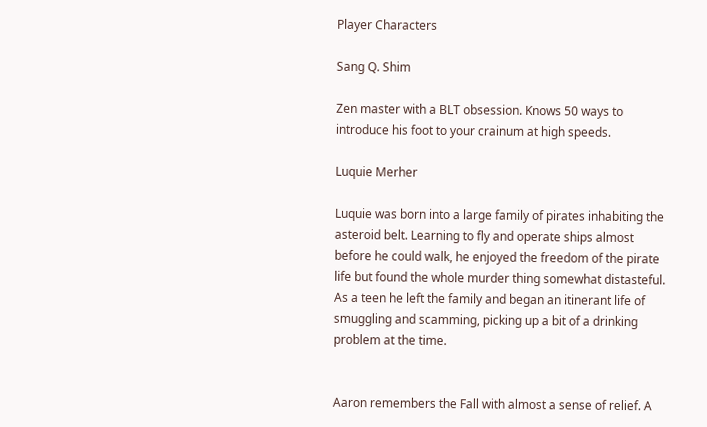Player Characters

Sang Q. Shim

Zen master with a BLT obsession. Knows 50 ways to introduce his foot to your crainum at high speeds.

Luquie Merher

Luquie was born into a large family of pirates inhabiting the asteroid belt. Learning to fly and operate ships almost before he could walk, he enjoyed the freedom of the pirate life but found the whole murder thing somewhat distasteful. As a teen he left the family and began an itinerant life of smuggling and scamming, picking up a bit of a drinking problem at the time.


Aaron remembers the Fall with almost a sense of relief. A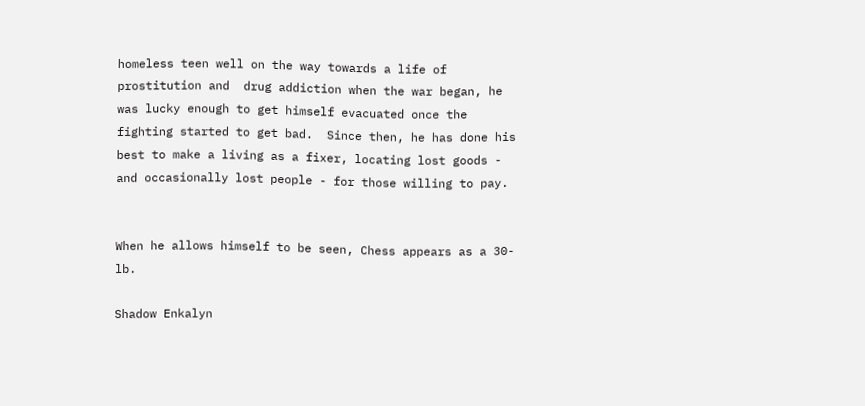homeless teen well on the way towards a life of prostitution and  drug addiction when the war began, he was lucky enough to get himself evacuated once the fighting started to get bad.  Since then, he has done his best to make a living as a fixer, locating lost goods - and occasionally lost people - for those willing to pay.


When he allows himself to be seen, Chess appears as a 30-lb.

Shadow Enkalyn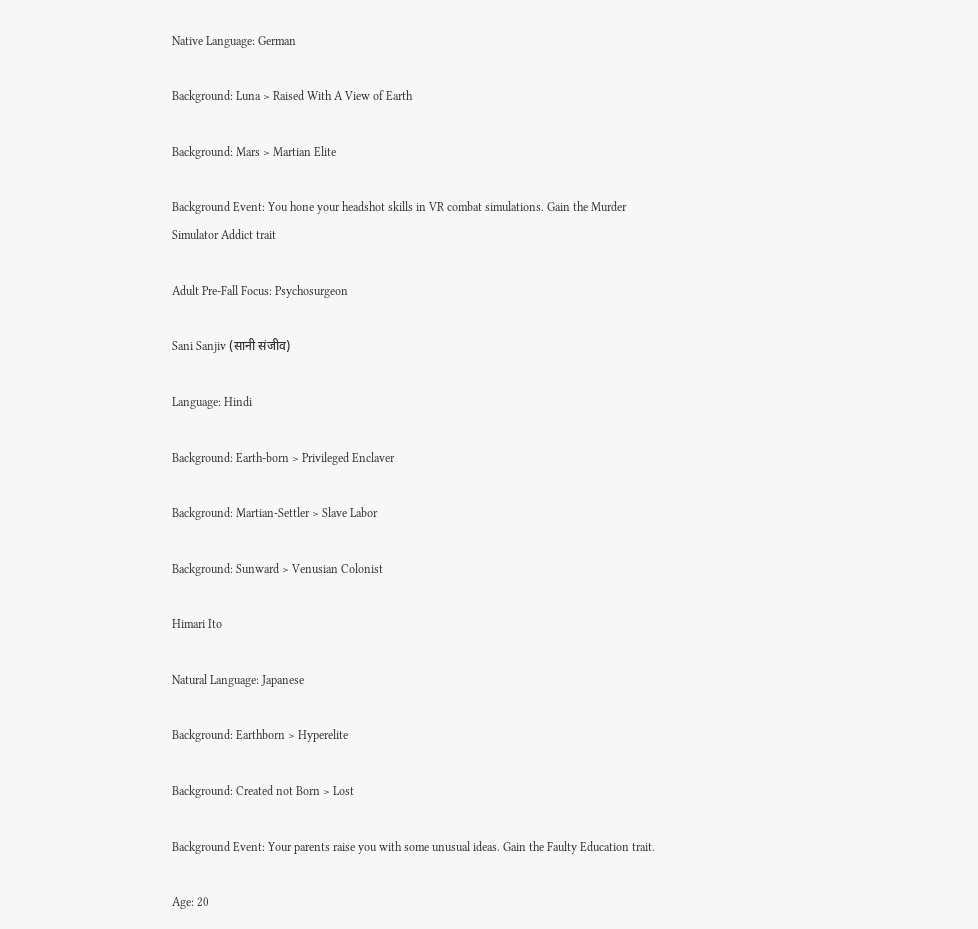Native Language: German

Background: Luna > Raised With A View of Earth

Background: Mars > Martian Elite

Background Event: You hone your headshot skills in VR combat simulations. Gain the Murder Simulator Addict trait

Adult Pre-Fall Focus: Psychosurgeon

Sani Sanjiv (सानी संजीव)

Language: Hindi

Background: Earth-born > Privileged Enclaver

Background: Martian-Settler > Slave Labor

Background: Sunward > Venusian Colonist

Himari Ito

Natural Language: Japanese

Background: Earthborn > Hyperelite

Background: Created not Born > Lost

Background Event: Your parents raise you with some unusual ideas. Gain the Faulty Education trait.

Age: 20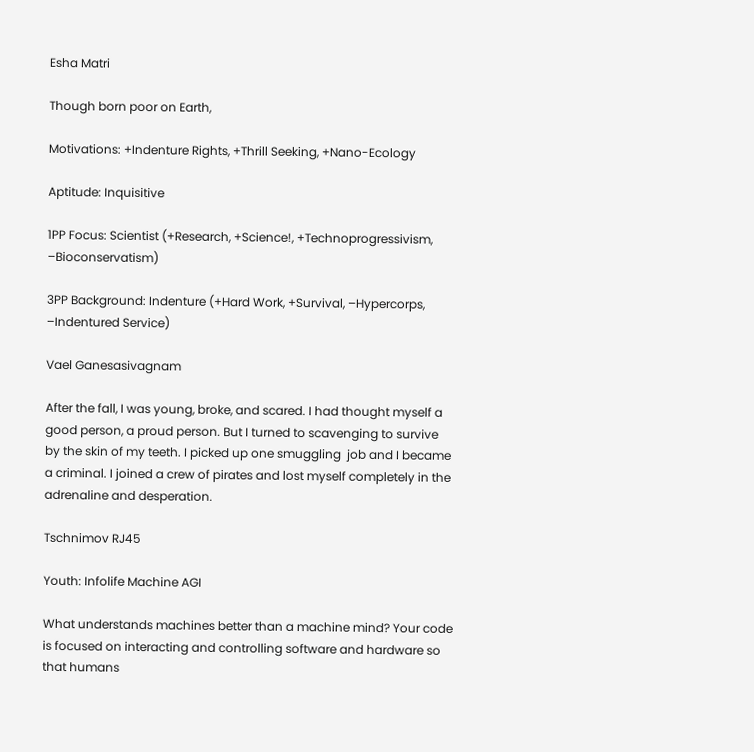Esha Matri

Though born poor on Earth,

Motivations: +Indenture Rights, +Thrill Seeking, +Nano-Ecology

Aptitude: Inquisitive

1PP Focus: Scientist (+Research, +Science!, +Technoprogressivism, –Bioconservatism)

3PP Background: Indenture (+Hard Work, +Survival, –Hypercorps, –Indentured Service)

Vael Ganesasivagnam

After the fall, I was young, broke, and scared. I had thought myself a good person, a proud person. But I turned to scavenging to survive by the skin of my teeth. I picked up one smuggling  job and I became a criminal. I joined a crew of pirates and lost myself completely in the adrenaline and desperation.

Tschnimov RJ45

Youth: Infolife Machine AGI

What understands machines better than a machine mind? Your code is focused on interacting and controlling software and hardware so that humans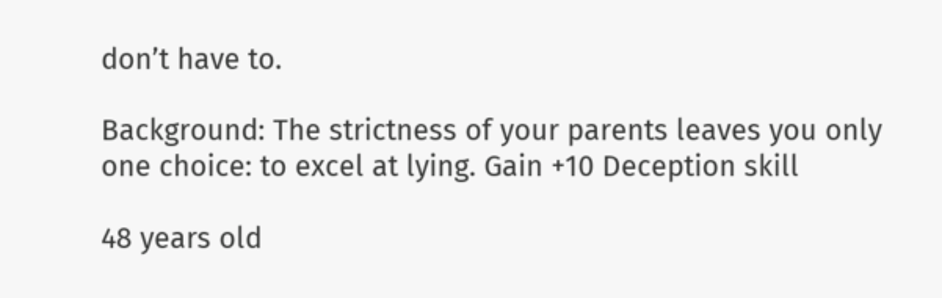don’t have to.

Background: The strictness of your parents leaves you only one choice: to excel at lying. Gain +10 Deception skill

48 years old